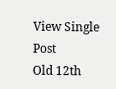View Single Post
Old 12th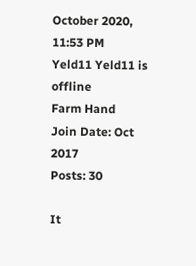October 2020, 11:53 PM
Yeld11 Yeld11 is offline
Farm Hand
Join Date: Oct 2017
Posts: 30

It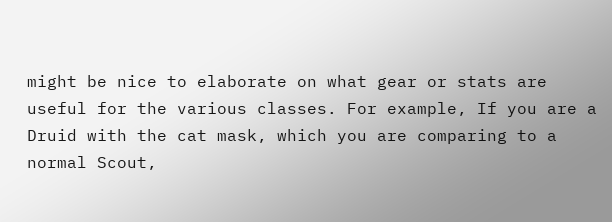might be nice to elaborate on what gear or stats are useful for the various classes. For example, If you are a Druid with the cat mask, which you are comparing to a normal Scout,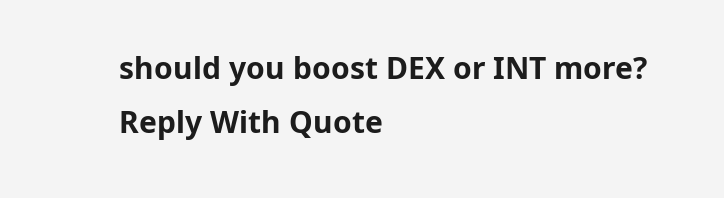should you boost DEX or INT more?
Reply With Quote